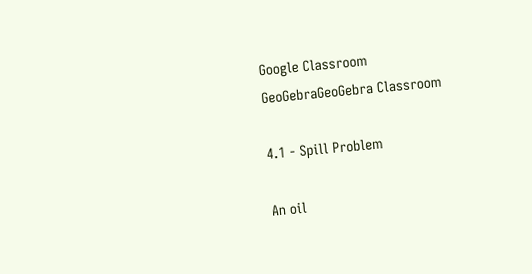Google Classroom
GeoGebraGeoGebra Classroom

4.1 - Spill Problem

An oil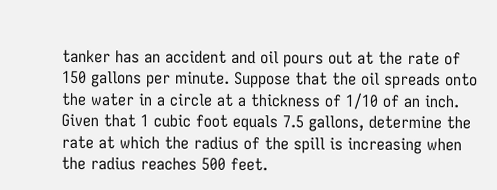tanker has an accident and oil pours out at the rate of 150 gallons per minute. Suppose that the oil spreads onto the water in a circle at a thickness of 1/10 of an inch. Given that 1 cubic foot equals 7.5 gallons, determine the rate at which the radius of the spill is increasing when the radius reaches 500 feet.